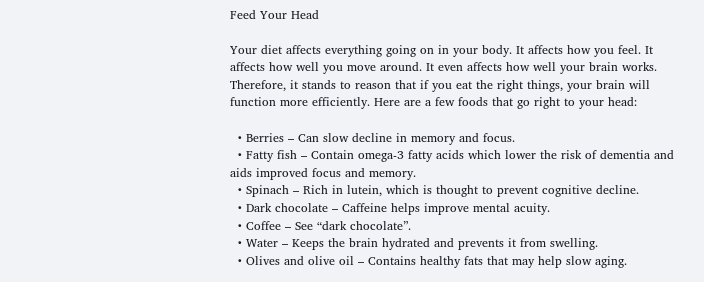Feed Your Head

Your diet affects everything going on in your body. It affects how you feel. It affects how well you move around. It even affects how well your brain works. Therefore, it stands to reason that if you eat the right things, your brain will function more efficiently. Here are a few foods that go right to your head:

  • Berries – Can slow decline in memory and focus.
  • Fatty fish – Contain omega-3 fatty acids which lower the risk of dementia and aids improved focus and memory.
  • Spinach – Rich in lutein, which is thought to prevent cognitive decline.
  • Dark chocolate – Caffeine helps improve mental acuity.
  • Coffee – See “dark chocolate”.
  • Water – Keeps the brain hydrated and prevents it from swelling.
  • Olives and olive oil – Contains healthy fats that may help slow aging.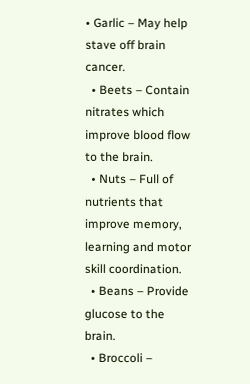• Garlic – May help stave off brain cancer.
  • Beets – Contain nitrates which improve blood flow to the brain.
  • Nuts – Full of nutrients that improve memory, learning and motor skill coordination.
  • Beans – Provide glucose to the brain.
  • Broccoli –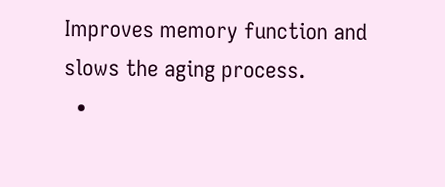Improves memory function and slows the aging process.
  •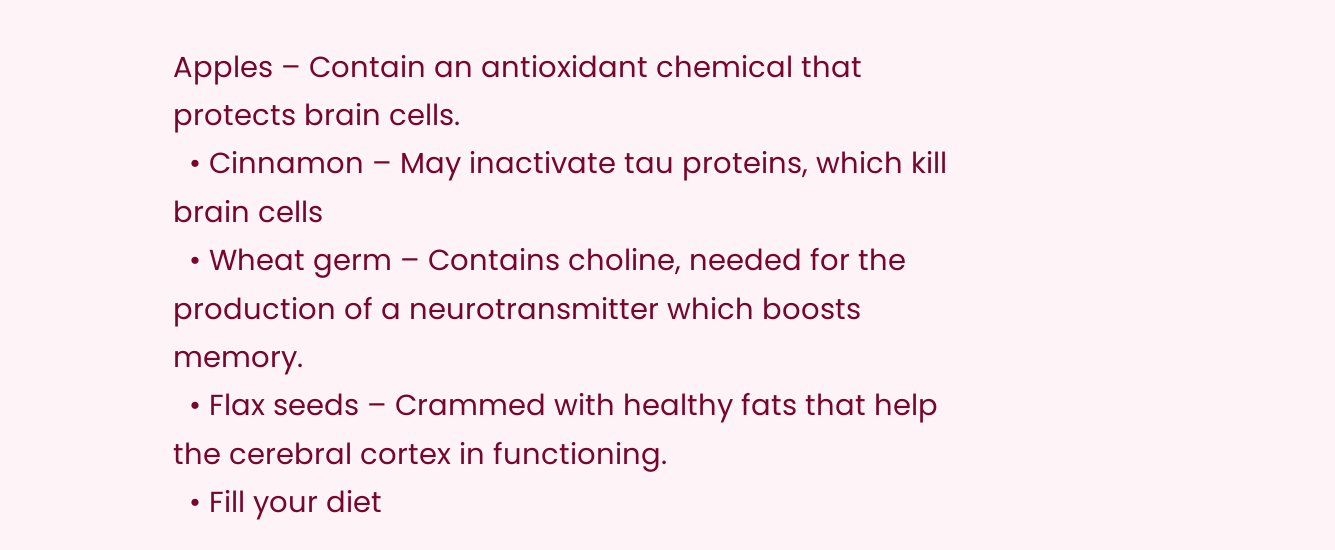Apples – Contain an antioxidant chemical that protects brain cells.
  • Cinnamon – May inactivate tau proteins, which kill brain cells
  • Wheat germ – Contains choline, needed for the production of a neurotransmitter which boosts memory.
  • Flax seeds – Crammed with healthy fats that help the cerebral cortex in functioning.
  • Fill your diet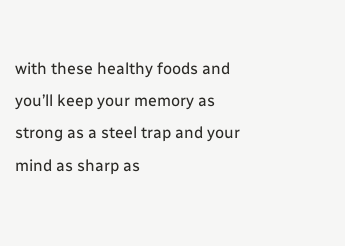with these healthy foods and you’ll keep your memory as strong as a steel trap and your mind as sharp as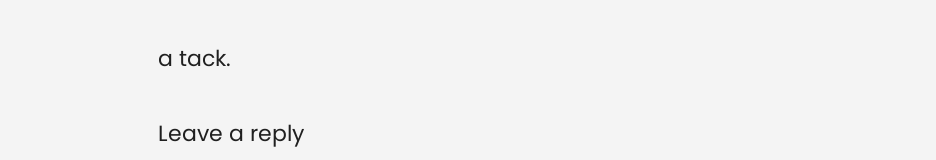a tack.


Leave a reply